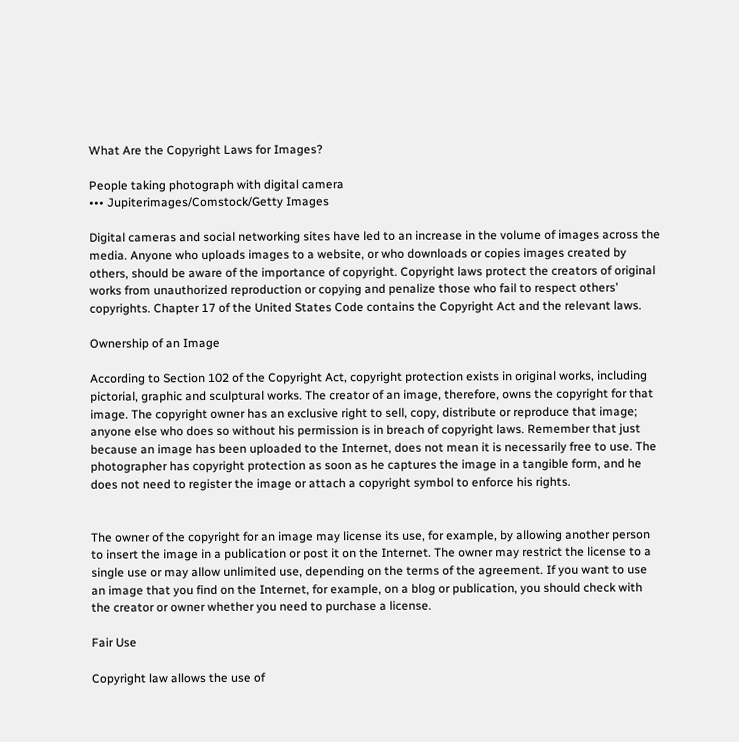What Are the Copyright Laws for Images?

People taking photograph with digital camera
••• Jupiterimages/Comstock/Getty Images

Digital cameras and social networking sites have led to an increase in the volume of images across the media. Anyone who uploads images to a website, or who downloads or copies images created by others, should be aware of the importance of copyright. Copyright laws protect the creators of original works from unauthorized reproduction or copying and penalize those who fail to respect others’ copyrights. Chapter 17 of the United States Code contains the Copyright Act and the relevant laws.

Ownership of an Image

According to Section 102 of the Copyright Act, copyright protection exists in original works, including pictorial, graphic and sculptural works. The creator of an image, therefore, owns the copyright for that image. The copyright owner has an exclusive right to sell, copy, distribute or reproduce that image; anyone else who does so without his permission is in breach of copyright laws. Remember that just because an image has been uploaded to the Internet, does not mean it is necessarily free to use. The photographer has copyright protection as soon as he captures the image in a tangible form, and he does not need to register the image or attach a copyright symbol to enforce his rights.


The owner of the copyright for an image may license its use, for example, by allowing another person to insert the image in a publication or post it on the Internet. The owner may restrict the license to a single use or may allow unlimited use, depending on the terms of the agreement. If you want to use an image that you find on the Internet, for example, on a blog or publication, you should check with the creator or owner whether you need to purchase a license.

Fair Use

Copyright law allows the use of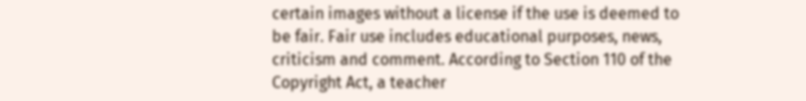certain images without a license if the use is deemed to be fair. Fair use includes educational purposes, news, criticism and comment. According to Section 110 of the Copyright Act, a teacher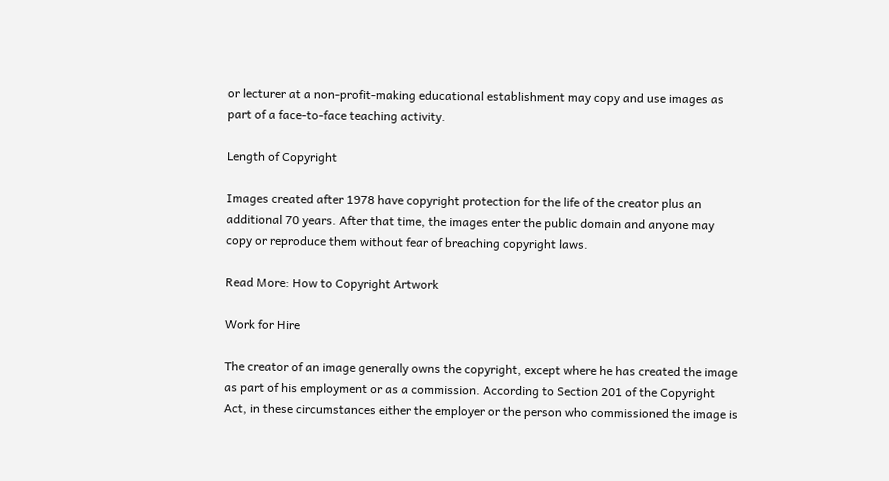or lecturer at a non-profit-making educational establishment may copy and use images as part of a face-to-face teaching activity.

Length of Copyright

Images created after 1978 have copyright protection for the life of the creator plus an additional 70 years. After that time, the images enter the public domain and anyone may copy or reproduce them without fear of breaching copyright laws.

Read More: How to Copyright Artwork

Work for Hire

The creator of an image generally owns the copyright, except where he has created the image as part of his employment or as a commission. According to Section 201 of the Copyright Act, in these circumstances either the employer or the person who commissioned the image is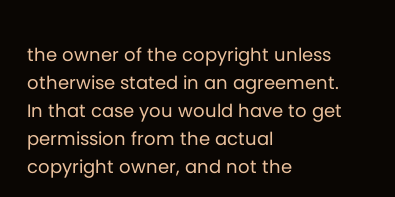the owner of the copyright unless otherwise stated in an agreement. In that case you would have to get permission from the actual copyright owner, and not the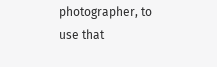photographer, to use that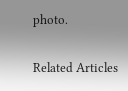photo.

Related Articles